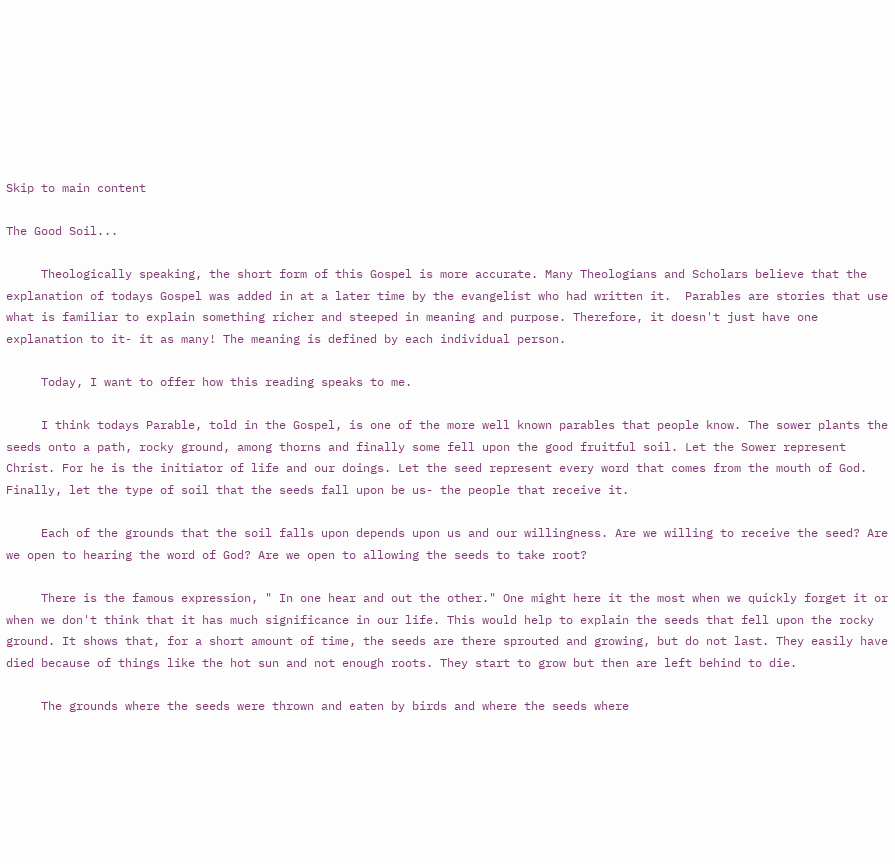Skip to main content

The Good Soil...

     Theologically speaking, the short form of this Gospel is more accurate. Many Theologians and Scholars believe that the explanation of todays Gospel was added in at a later time by the evangelist who had written it.  Parables are stories that use what is familiar to explain something richer and steeped in meaning and purpose. Therefore, it doesn't just have one explanation to it- it as many! The meaning is defined by each individual person.

     Today, I want to offer how this reading speaks to me.

     I think todays Parable, told in the Gospel, is one of the more well known parables that people know. The sower plants the seeds onto a path, rocky ground, among thorns and finally some fell upon the good fruitful soil. Let the Sower represent Christ. For he is the initiator of life and our doings. Let the seed represent every word that comes from the mouth of God. Finally, let the type of soil that the seeds fall upon be us- the people that receive it.

     Each of the grounds that the soil falls upon depends upon us and our willingness. Are we willing to receive the seed? Are we open to hearing the word of God? Are we open to allowing the seeds to take root?

     There is the famous expression, " In one hear and out the other." One might here it the most when we quickly forget it or when we don't think that it has much significance in our life. This would help to explain the seeds that fell upon the rocky ground. It shows that, for a short amount of time, the seeds are there sprouted and growing, but do not last. They easily have died because of things like the hot sun and not enough roots. They start to grow but then are left behind to die.

     The grounds where the seeds were thrown and eaten by birds and where the seeds where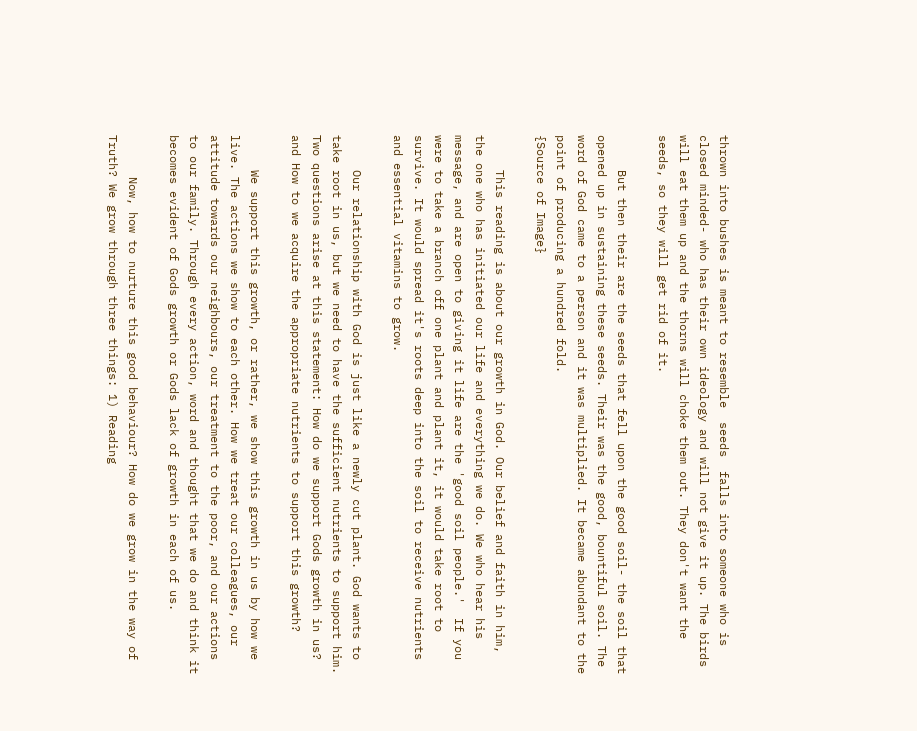thrown into bushes is meant to resemble  seeds  falls into someone who is closed minded- who has their own ideology and will not give it up. The birds will eat them up and the thorns will choke them out. They don't want the seeds, so they will get rid of it.

     But then their are the seeds that fell upon the good soil- the soil that opened up in sustaining these seeds. Their was the good, bountiful soil. The word of God came to a person and it was multiplied. It became abundant to the point of producing a hundred fold.
{Source of Image}

     This reading is about our growth in God. Our belief and faith in him, the one who has initiated our life and everything we do. We who hear his message, and are open to giving it life are the 'good soil people.'  If you were to take a branch off one plant and plant it, it would take root to survive. It would spread it's roots deep into the soil to receive nutrients and essential vitamins to grow.

     Our relationship with God is just like a newly cut plant. God wants to take root in us, but we need to have the sufficient nutrients to support him. Two questions arise at this statement: How do we support Gods growth in us? and How to we acquire the appropriate nutrients to support this growth?

     We support this growth, or rather, we show this growth in us by how we live. The actions we show to each other. How we treat our colleagues, our attitude towards our neighbours, our treatment to the poor, and our actions to our family. Through every action, word and thought that we do and think it becomes evident of Gods growth or Gods lack of growth in each of us.

      Now, how to nurture this good behaviour? How do we grow in the way of Truth? We grow through three things: 1) Reading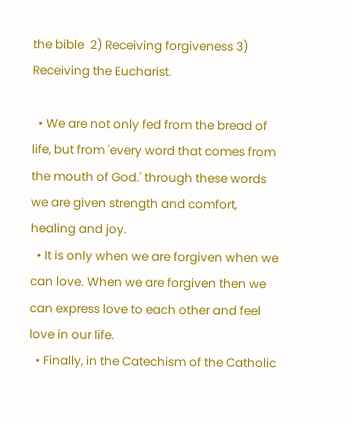the bible  2) Receiving forgiveness 3) Receiving the Eucharist.

  • We are not only fed from the bread of life, but from 'every word that comes from the mouth of God.' through these words we are given strength and comfort, healing and joy.
  • It is only when we are forgiven when we can love. When we are forgiven then we can express love to each other and feel love in our life.
  • Finally, in the Catechism of the Catholic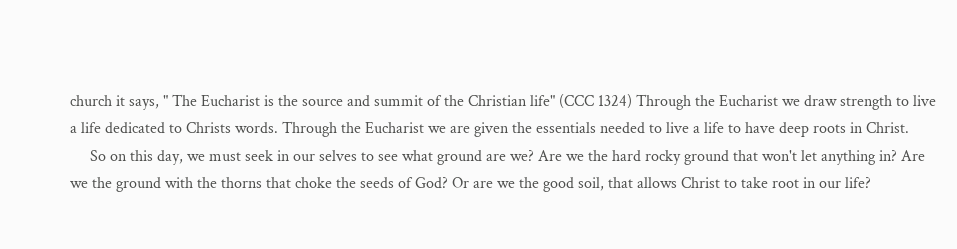church it says, " The Eucharist is the source and summit of the Christian life" (CCC 1324) Through the Eucharist we draw strength to live a life dedicated to Christs words. Through the Eucharist we are given the essentials needed to live a life to have deep roots in Christ.
     So on this day, we must seek in our selves to see what ground are we? Are we the hard rocky ground that won't let anything in? Are we the ground with the thorns that choke the seeds of God? Or are we the good soil, that allows Christ to take root in our life?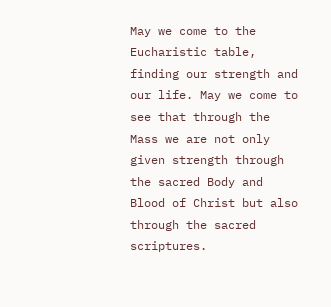May we come to the Eucharistic table, finding our strength and our life. May we come to see that through the Mass we are not only given strength through the sacred Body and Blood of Christ but also through the sacred scriptures.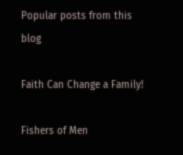Popular posts from this blog

Faith Can Change a Family!

Fishers of Men